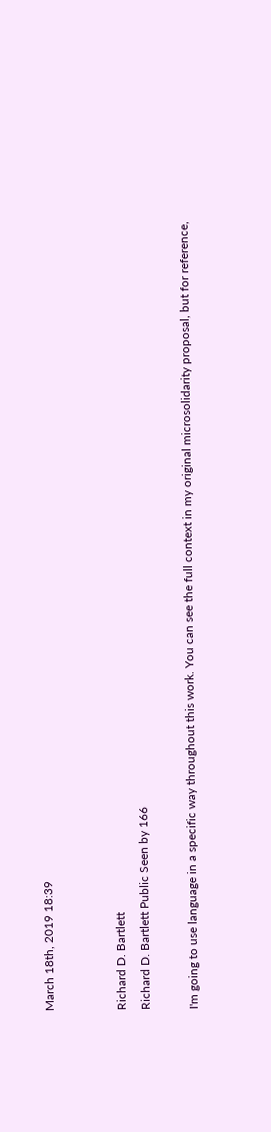March 18th, 2019 18:39


Richard D. Bartlett
Richard D. Bartlett Public Seen by 166

I'm going to use language in a specific way throughout this work. You can see the full context in my original microsolidarity proposal, but for reference,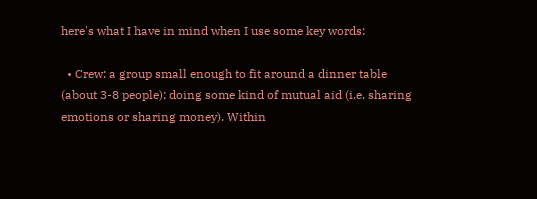here's what I have in mind when I use some key words:

  • Crew: a group small enough to fit around a dinner table (about 3-8 people); doing some kind of mutual aid (i.e. sharing emotions or sharing money). Within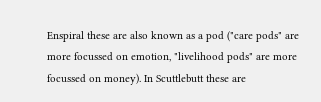Enspiral these are also known as a pod ("care pods" are more focussed on emotion, "livelihood pods" are more focussed on money). In Scuttlebutt these are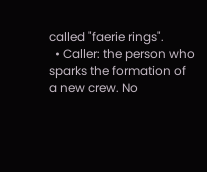called "faerie rings".
  • Caller: the person who sparks the formation of a new crew. No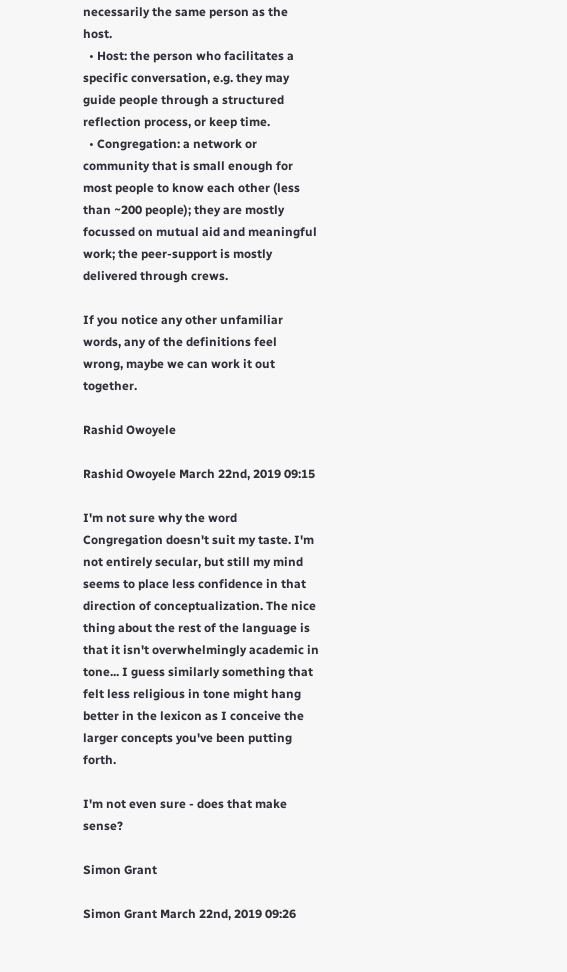necessarily the same person as the host.
  • Host: the person who facilitates a specific conversation, e.g. they may guide people through a structured reflection process, or keep time.
  • Congregation: a network or community that is small enough for most people to know each other (less than ~200 people); they are mostly focussed on mutual aid and meaningful work; the peer-support is mostly delivered through crews.

If you notice any other unfamiliar words, any of the definitions feel wrong, maybe we can work it out together.

Rashid Owoyele

Rashid Owoyele March 22nd, 2019 09:15

I'm not sure why the word Congregation doesn't suit my taste. I'm not entirely secular, but still my mind seems to place less confidence in that direction of conceptualization. The nice thing about the rest of the language is that it isn't overwhelmingly academic in tone... I guess similarly something that felt less religious in tone might hang better in the lexicon as I conceive the larger concepts you've been putting forth.

I'm not even sure - does that make sense?

Simon Grant

Simon Grant March 22nd, 2019 09:26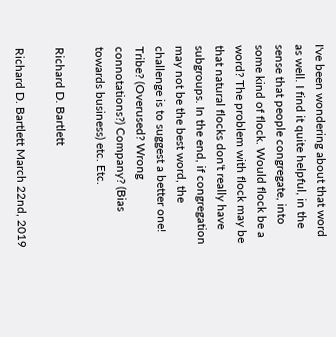I've been wondering about that word as well. I find it quite helpful, in the sense that people congregate, into some kind of flock. Would flock be a word? The problem with flock may be that natural flocks don't really have subgroups. In the end, if congregation may not be the best word, the challenge is to suggest a better one! Tribe? (Overused? Wrong connotations?) Company? (Bias towards business) etc. Etc.

Richard D. Bartlett

Richard D. Bartlett March 22nd, 2019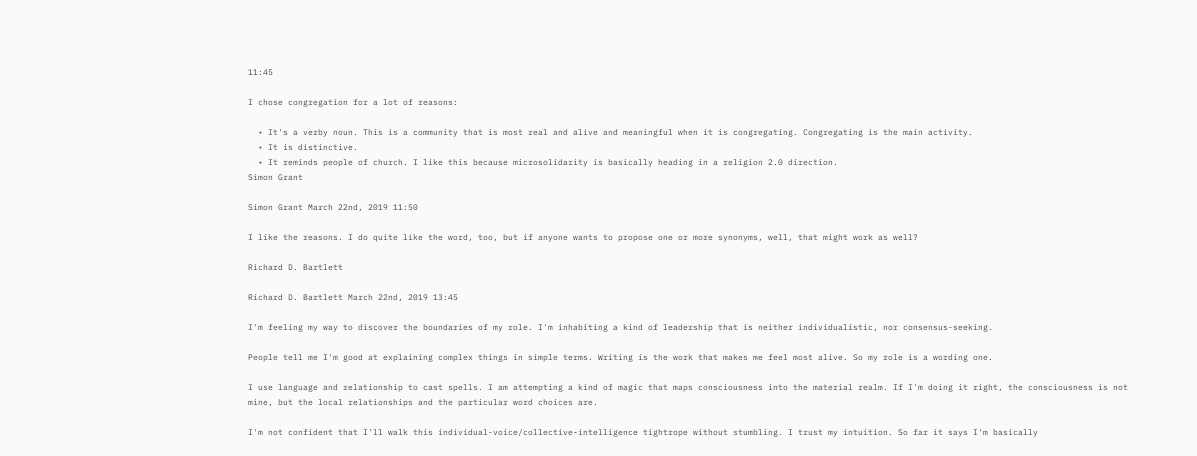11:45

I chose congregation for a lot of reasons:

  • It's a verby noun. This is a community that is most real and alive and meaningful when it is congregating. Congregating is the main activity.
  • It is distinctive.
  • It reminds people of church. I like this because microsolidarity is basically heading in a religion 2.0 direction.
Simon Grant

Simon Grant March 22nd, 2019 11:50

I like the reasons. I do quite like the word, too, but if anyone wants to propose one or more synonyms, well, that might work as well?

Richard D. Bartlett

Richard D. Bartlett March 22nd, 2019 13:45

I'm feeling my way to discover the boundaries of my role. I'm inhabiting a kind of leadership that is neither individualistic, nor consensus-seeking.

People tell me I'm good at explaining complex things in simple terms. Writing is the work that makes me feel most alive. So my role is a wording one.

I use language and relationship to cast spells. I am attempting a kind of magic that maps consciousness into the material realm. If I'm doing it right, the consciousness is not mine, but the local relationships and the particular word choices are.

I'm not confident that I'll walk this individual-voice/collective-intelligence tightrope without stumbling. I trust my intuition. So far it says I'm basically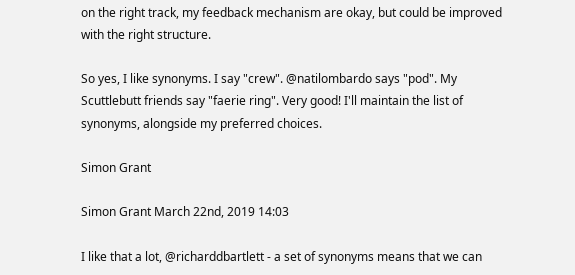on the right track, my feedback mechanism are okay, but could be improved with the right structure.

So yes, I like synonyms. I say "crew". @natilombardo says "pod". My Scuttlebutt friends say "faerie ring". Very good! I'll maintain the list of synonyms, alongside my preferred choices.

Simon Grant

Simon Grant March 22nd, 2019 14:03

I like that a lot, @richarddbartlett - a set of synonyms means that we can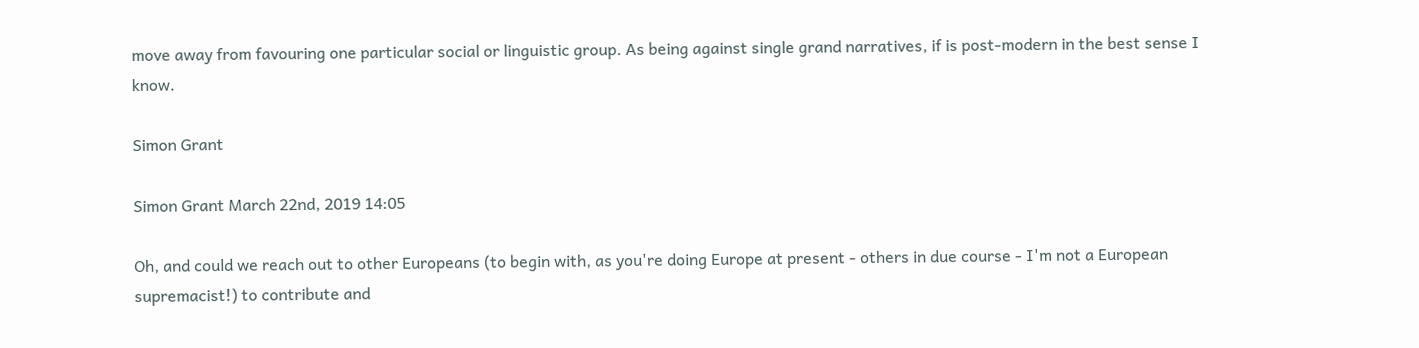move away from favouring one particular social or linguistic group. As being against single grand narratives, if is post-modern in the best sense I know.

Simon Grant

Simon Grant March 22nd, 2019 14:05

Oh, and could we reach out to other Europeans (to begin with, as you're doing Europe at present - others in due course - I'm not a European supremacist!) to contribute and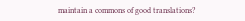maintain a commons of good translations?